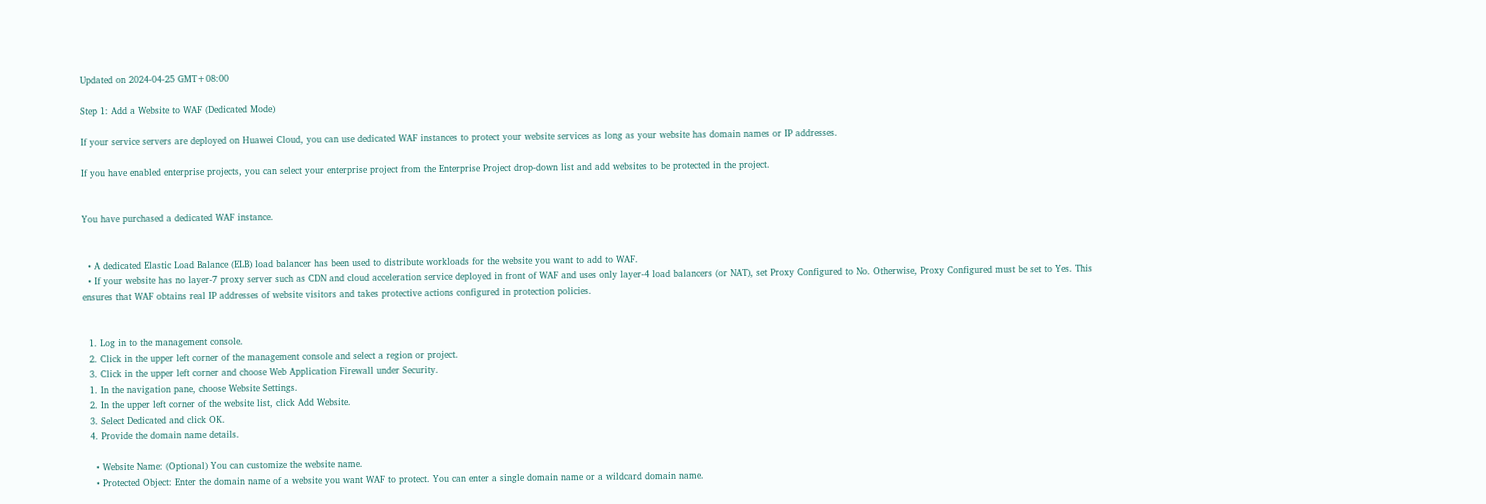Updated on 2024-04-25 GMT+08:00

Step 1: Add a Website to WAF (Dedicated Mode)

If your service servers are deployed on Huawei Cloud, you can use dedicated WAF instances to protect your website services as long as your website has domain names or IP addresses.

If you have enabled enterprise projects, you can select your enterprise project from the Enterprise Project drop-down list and add websites to be protected in the project.


You have purchased a dedicated WAF instance.


  • A dedicated Elastic Load Balance (ELB) load balancer has been used to distribute workloads for the website you want to add to WAF.
  • If your website has no layer-7 proxy server such as CDN and cloud acceleration service deployed in front of WAF and uses only layer-4 load balancers (or NAT), set Proxy Configured to No. Otherwise, Proxy Configured must be set to Yes. This ensures that WAF obtains real IP addresses of website visitors and takes protective actions configured in protection policies.


  1. Log in to the management console.
  2. Click in the upper left corner of the management console and select a region or project.
  3. Click in the upper left corner and choose Web Application Firewall under Security.
  1. In the navigation pane, choose Website Settings.
  2. In the upper left corner of the website list, click Add Website.
  3. Select Dedicated and click OK.
  4. Provide the domain name details.

    • Website Name: (Optional) You can customize the website name.
    • Protected Object: Enter the domain name of a website you want WAF to protect. You can enter a single domain name or a wildcard domain name.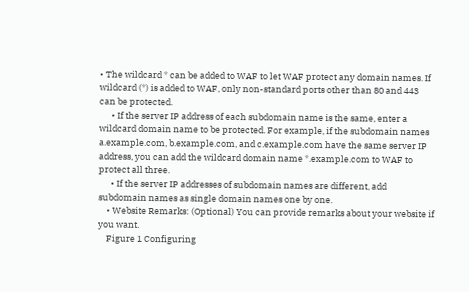• The wildcard * can be added to WAF to let WAF protect any domain names. If wildcard (*) is added to WAF, only non-standard ports other than 80 and 443 can be protected.
      • If the server IP address of each subdomain name is the same, enter a wildcard domain name to be protected. For example, if the subdomain names a.example.com, b.example.com, and c.example.com have the same server IP address, you can add the wildcard domain name *.example.com to WAF to protect all three.
      • If the server IP addresses of subdomain names are different, add subdomain names as single domain names one by one.
    • Website Remarks: (Optional) You can provide remarks about your website if you want.
    Figure 1 Configuring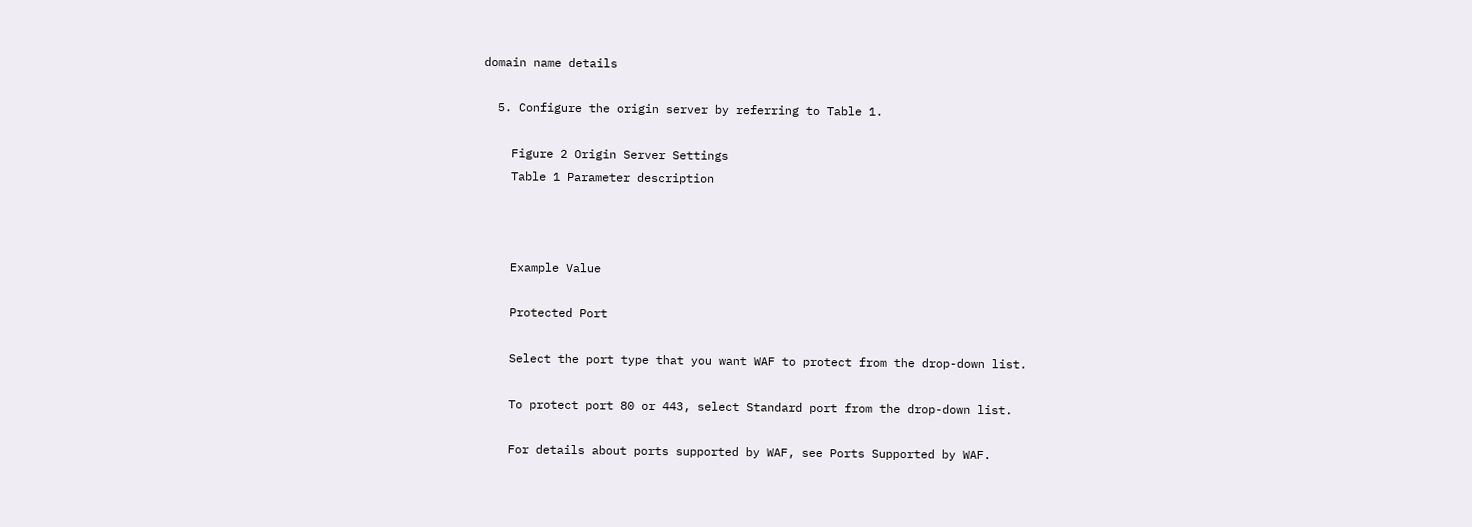domain name details

  5. Configure the origin server by referring to Table 1.

    Figure 2 Origin Server Settings
    Table 1 Parameter description



    Example Value

    Protected Port

    Select the port type that you want WAF to protect from the drop-down list.

    To protect port 80 or 443, select Standard port from the drop-down list.

    For details about ports supported by WAF, see Ports Supported by WAF.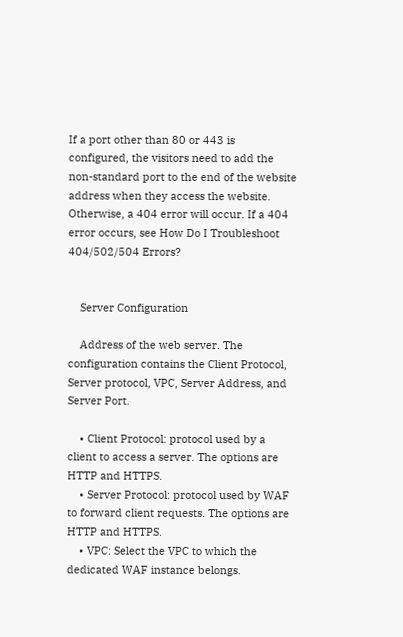If a port other than 80 or 443 is configured, the visitors need to add the non-standard port to the end of the website address when they access the website. Otherwise, a 404 error will occur. If a 404 error occurs, see How Do I Troubleshoot 404/502/504 Errors?


    Server Configuration

    Address of the web server. The configuration contains the Client Protocol, Server protocol, VPC, Server Address, and Server Port.

    • Client Protocol: protocol used by a client to access a server. The options are HTTP and HTTPS.
    • Server Protocol: protocol used by WAF to forward client requests. The options are HTTP and HTTPS.
    • VPC: Select the VPC to which the dedicated WAF instance belongs.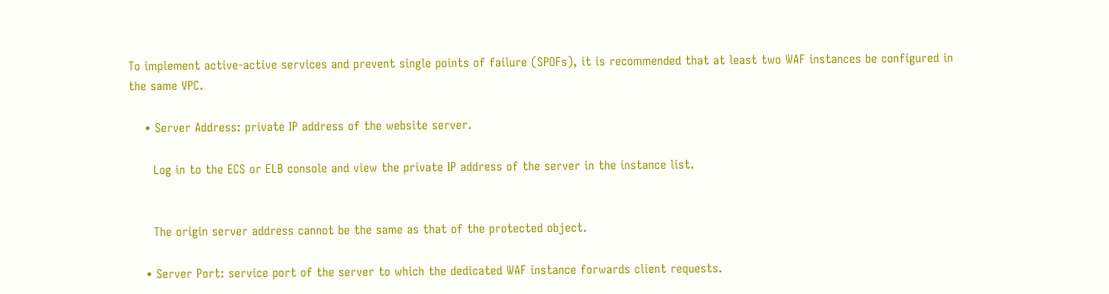To implement active-active services and prevent single points of failure (SPOFs), it is recommended that at least two WAF instances be configured in the same VPC.

    • Server Address: private IP address of the website server.

      Log in to the ECS or ELB console and view the private IP address of the server in the instance list.


      The origin server address cannot be the same as that of the protected object.

    • Server Port: service port of the server to which the dedicated WAF instance forwards client requests.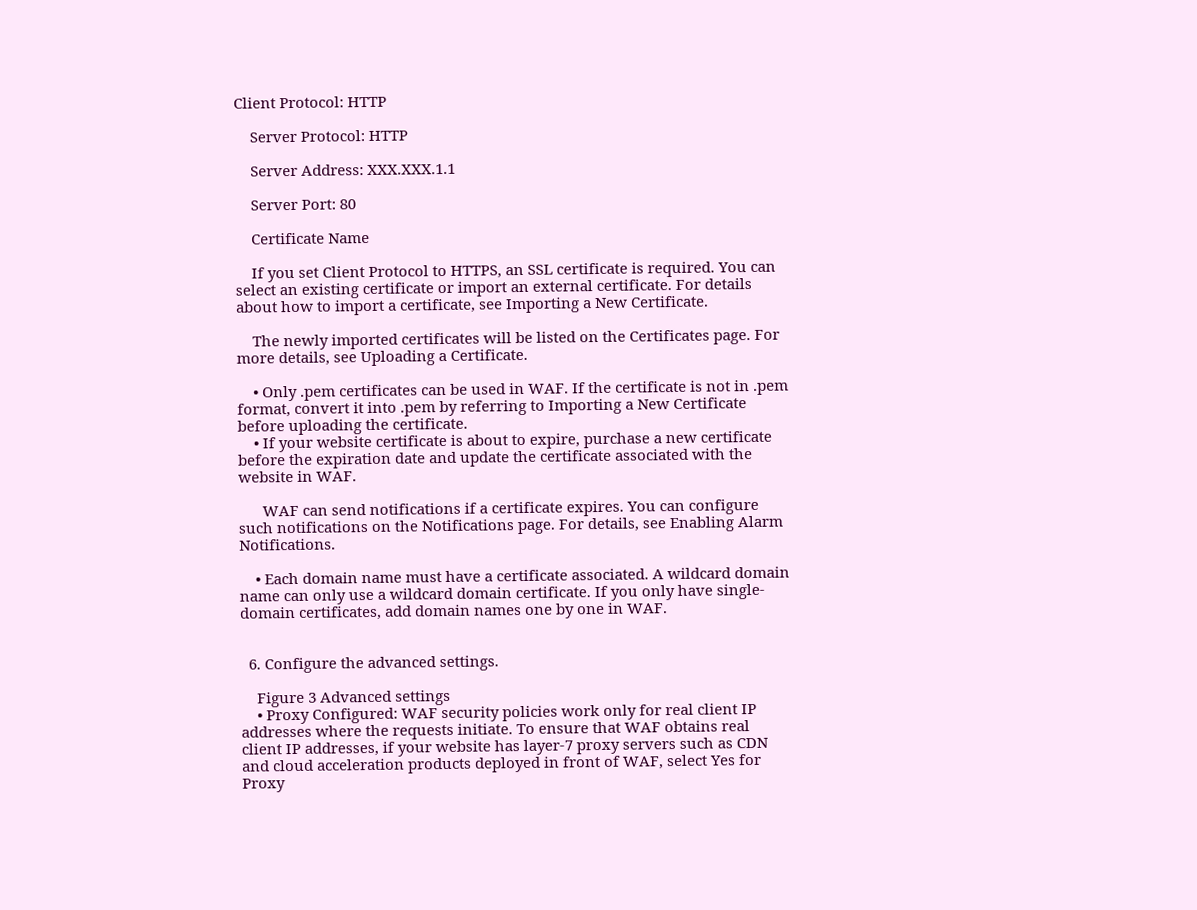Client Protocol: HTTP

    Server Protocol: HTTP

    Server Address: XXX.XXX.1.1

    Server Port: 80

    Certificate Name

    If you set Client Protocol to HTTPS, an SSL certificate is required. You can select an existing certificate or import an external certificate. For details about how to import a certificate, see Importing a New Certificate.

    The newly imported certificates will be listed on the Certificates page. For more details, see Uploading a Certificate.

    • Only .pem certificates can be used in WAF. If the certificate is not in .pem format, convert it into .pem by referring to Importing a New Certificate before uploading the certificate.
    • If your website certificate is about to expire, purchase a new certificate before the expiration date and update the certificate associated with the website in WAF.

      WAF can send notifications if a certificate expires. You can configure such notifications on the Notifications page. For details, see Enabling Alarm Notifications.

    • Each domain name must have a certificate associated. A wildcard domain name can only use a wildcard domain certificate. If you only have single-domain certificates, add domain names one by one in WAF.


  6. Configure the advanced settings.

    Figure 3 Advanced settings
    • Proxy Configured: WAF security policies work only for real client IP addresses where the requests initiate. To ensure that WAF obtains real client IP addresses, if your website has layer-7 proxy servers such as CDN and cloud acceleration products deployed in front of WAF, select Yes for Proxy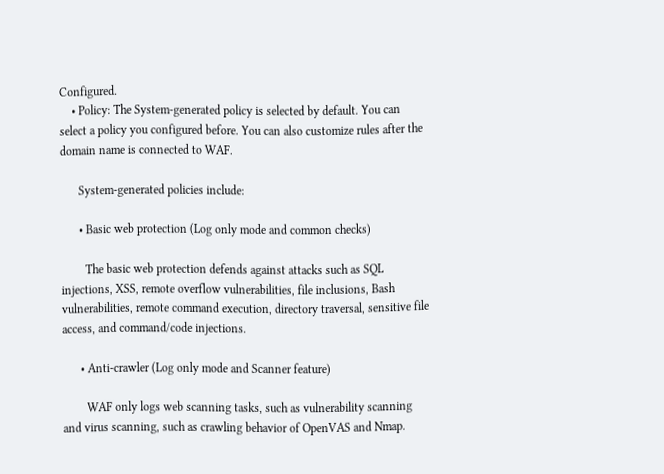Configured.
    • Policy: The System-generated policy is selected by default. You can select a policy you configured before. You can also customize rules after the domain name is connected to WAF.

      System-generated policies include:

      • Basic web protection (Log only mode and common checks)

        The basic web protection defends against attacks such as SQL injections, XSS, remote overflow vulnerabilities, file inclusions, Bash vulnerabilities, remote command execution, directory traversal, sensitive file access, and command/code injections.

      • Anti-crawler (Log only mode and Scanner feature)

        WAF only logs web scanning tasks, such as vulnerability scanning and virus scanning, such as crawling behavior of OpenVAS and Nmap.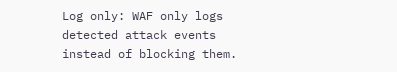Log only: WAF only logs detected attack events instead of blocking them.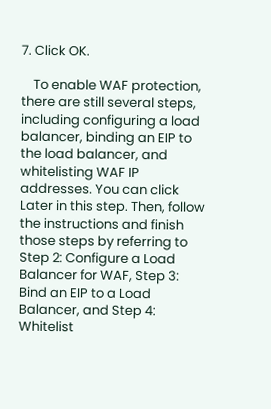7. Click OK.

    To enable WAF protection, there are still several steps, including configuring a load balancer, binding an EIP to the load balancer, and whitelisting WAF IP addresses. You can click Later in this step. Then, follow the instructions and finish those steps by referring to Step 2: Configure a Load Balancer for WAF, Step 3: Bind an EIP to a Load Balancer, and Step 4: Whitelist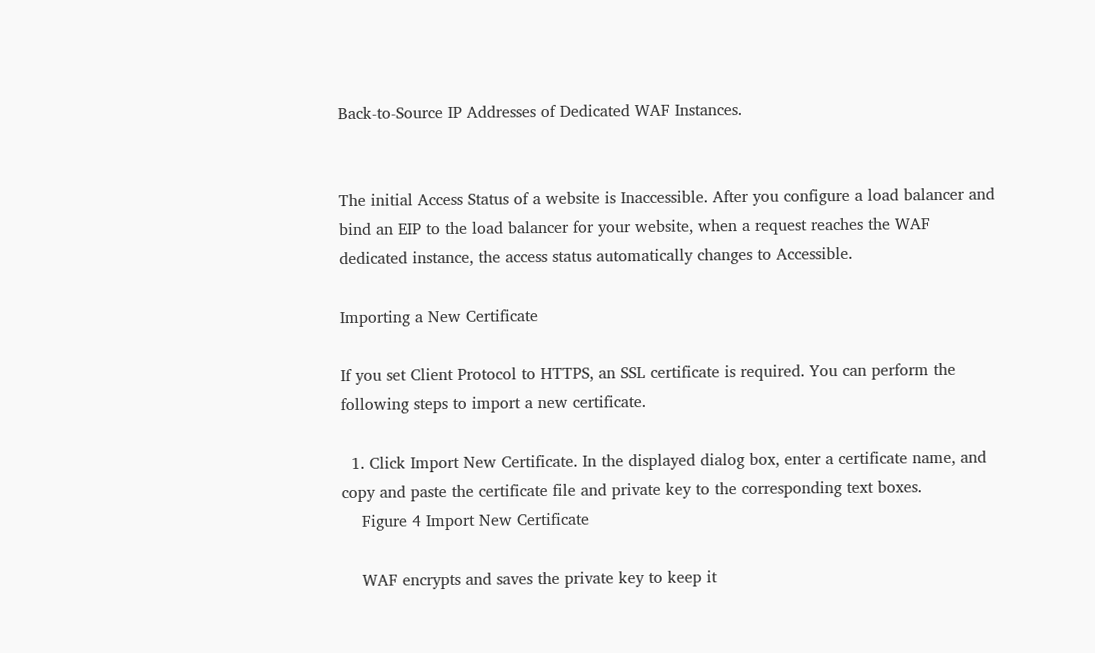Back-to-Source IP Addresses of Dedicated WAF Instances.


The initial Access Status of a website is Inaccessible. After you configure a load balancer and bind an EIP to the load balancer for your website, when a request reaches the WAF dedicated instance, the access status automatically changes to Accessible.

Importing a New Certificate

If you set Client Protocol to HTTPS, an SSL certificate is required. You can perform the following steps to import a new certificate.

  1. Click Import New Certificate. In the displayed dialog box, enter a certificate name, and copy and paste the certificate file and private key to the corresponding text boxes.
    Figure 4 Import New Certificate

    WAF encrypts and saves the private key to keep it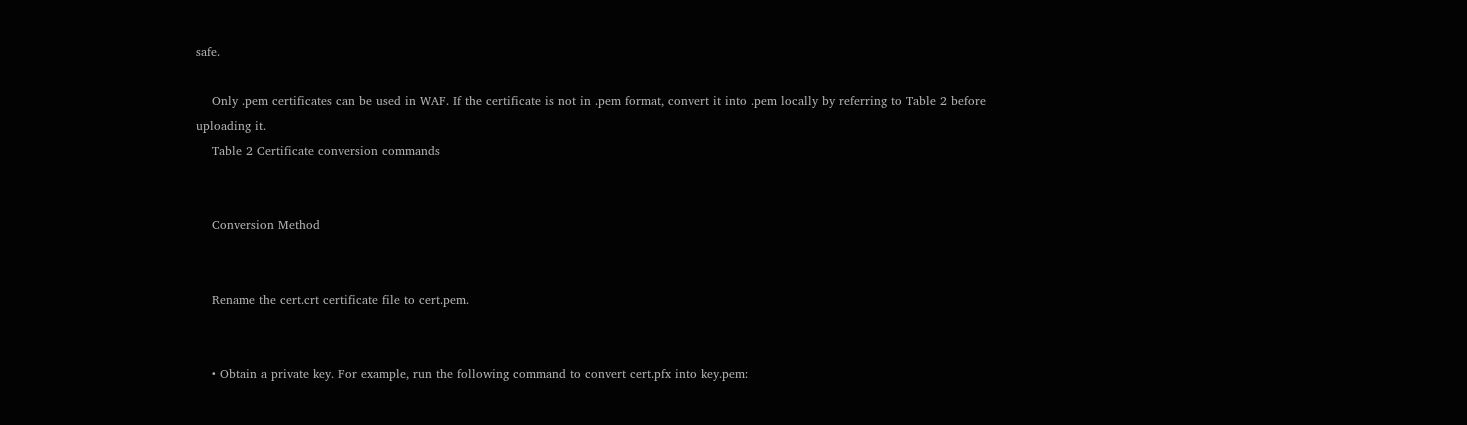safe.

    Only .pem certificates can be used in WAF. If the certificate is not in .pem format, convert it into .pem locally by referring to Table 2 before uploading it.
    Table 2 Certificate conversion commands


    Conversion Method


    Rename the cert.crt certificate file to cert.pem.


    • Obtain a private key. For example, run the following command to convert cert.pfx into key.pem: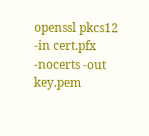openssl pkcs12 -in cert.pfx -nocerts -out key.pem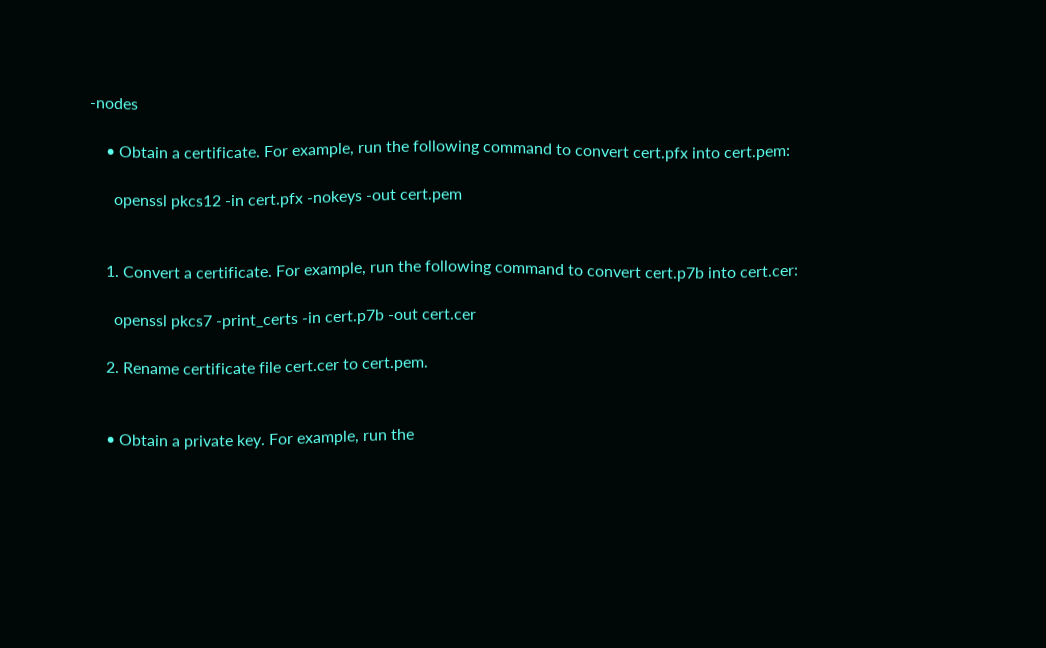-nodes

    • Obtain a certificate. For example, run the following command to convert cert.pfx into cert.pem:

      openssl pkcs12 -in cert.pfx -nokeys -out cert.pem


    1. Convert a certificate. For example, run the following command to convert cert.p7b into cert.cer:

      openssl pkcs7 -print_certs -in cert.p7b -out cert.cer

    2. Rename certificate file cert.cer to cert.pem.


    • Obtain a private key. For example, run the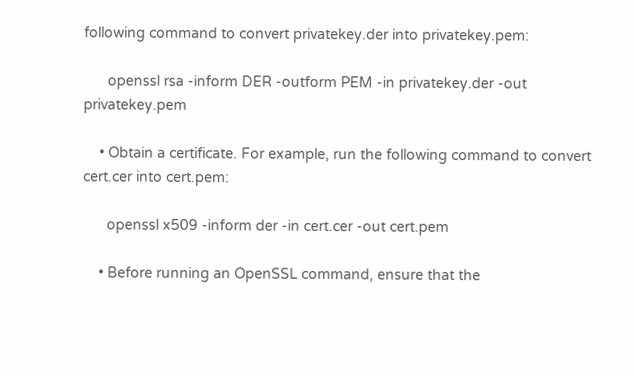following command to convert privatekey.der into privatekey.pem:

      openssl rsa -inform DER -outform PEM -in privatekey.der -out privatekey.pem

    • Obtain a certificate. For example, run the following command to convert cert.cer into cert.pem:

      openssl x509 -inform der -in cert.cer -out cert.pem

    • Before running an OpenSSL command, ensure that the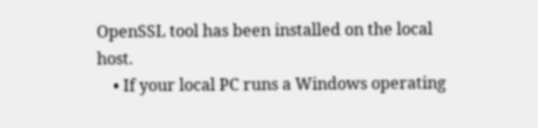OpenSSL tool has been installed on the local host.
    • If your local PC runs a Windows operating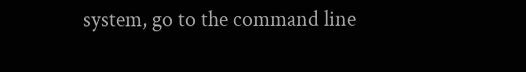system, go to the command line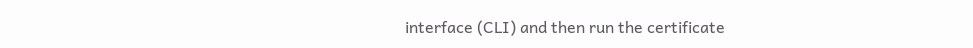interface (CLI) and then run the certificate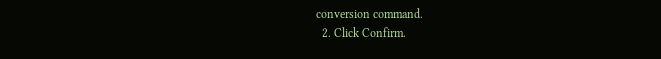conversion command.
  2. Click Confirm.